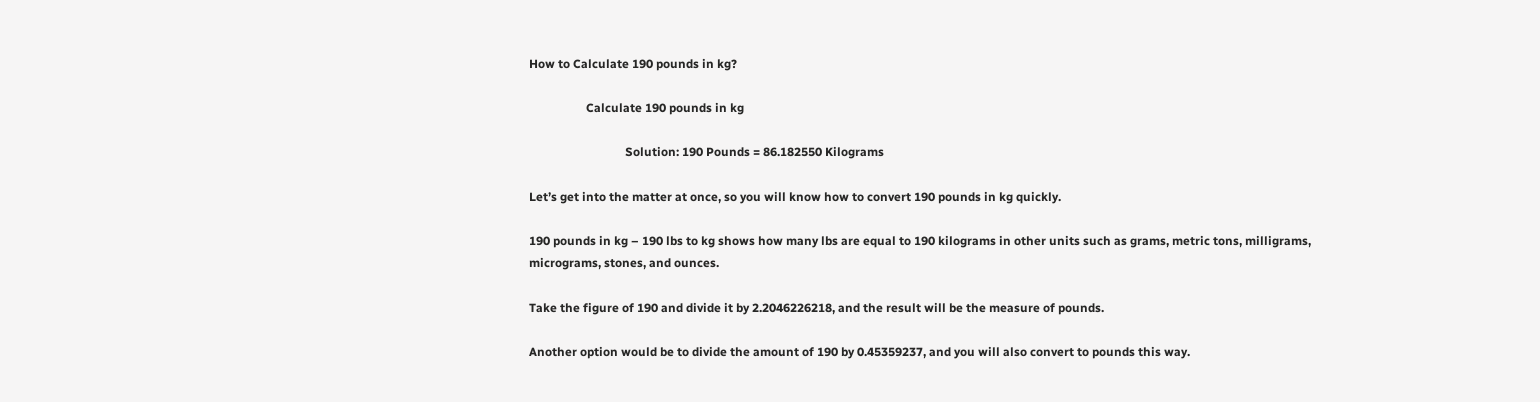How to Calculate 190 pounds in kg?

                   Calculate 190 pounds in kg

                                Solution: 190 Pounds = 86.182550 Kilograms

Let’s get into the matter at once, so you will know how to convert 190 pounds in kg quickly.

190 pounds in kg – 190 lbs to kg shows how many lbs are equal to 190 kilograms in other units such as grams, metric tons, milligrams, micrograms, stones, and ounces.

Take the figure of 190 and divide it by 2.2046226218, and the result will be the measure of pounds.

Another option would be to divide the amount of 190 by 0.45359237, and you will also convert to pounds this way.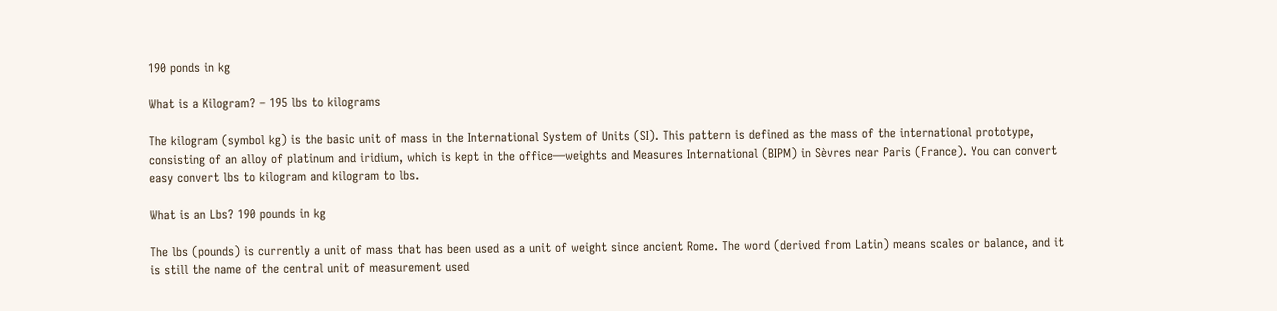190 ponds in kg

What is a Kilogram? – 195 lbs to kilograms

The kilogram (symbol kg) is the basic unit of mass in the International System of Units (SI). This pattern is defined as the mass of the international prototype, consisting of an alloy of platinum and iridium, which is kept in the office—weights and Measures International (BIPM) in Sèvres near Paris (France). You can convert easy convert lbs to kilogram and kilogram to lbs.

What is an Lbs? 190 pounds in kg

The lbs (pounds) is currently a unit of mass that has been used as a unit of weight since ancient Rome. The word (derived from Latin) means scales or balance, and it is still the name of the central unit of measurement used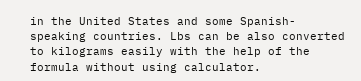in the United States and some Spanish-speaking countries. Lbs can be also converted to kilograms easily with the help of the formula without using calculator.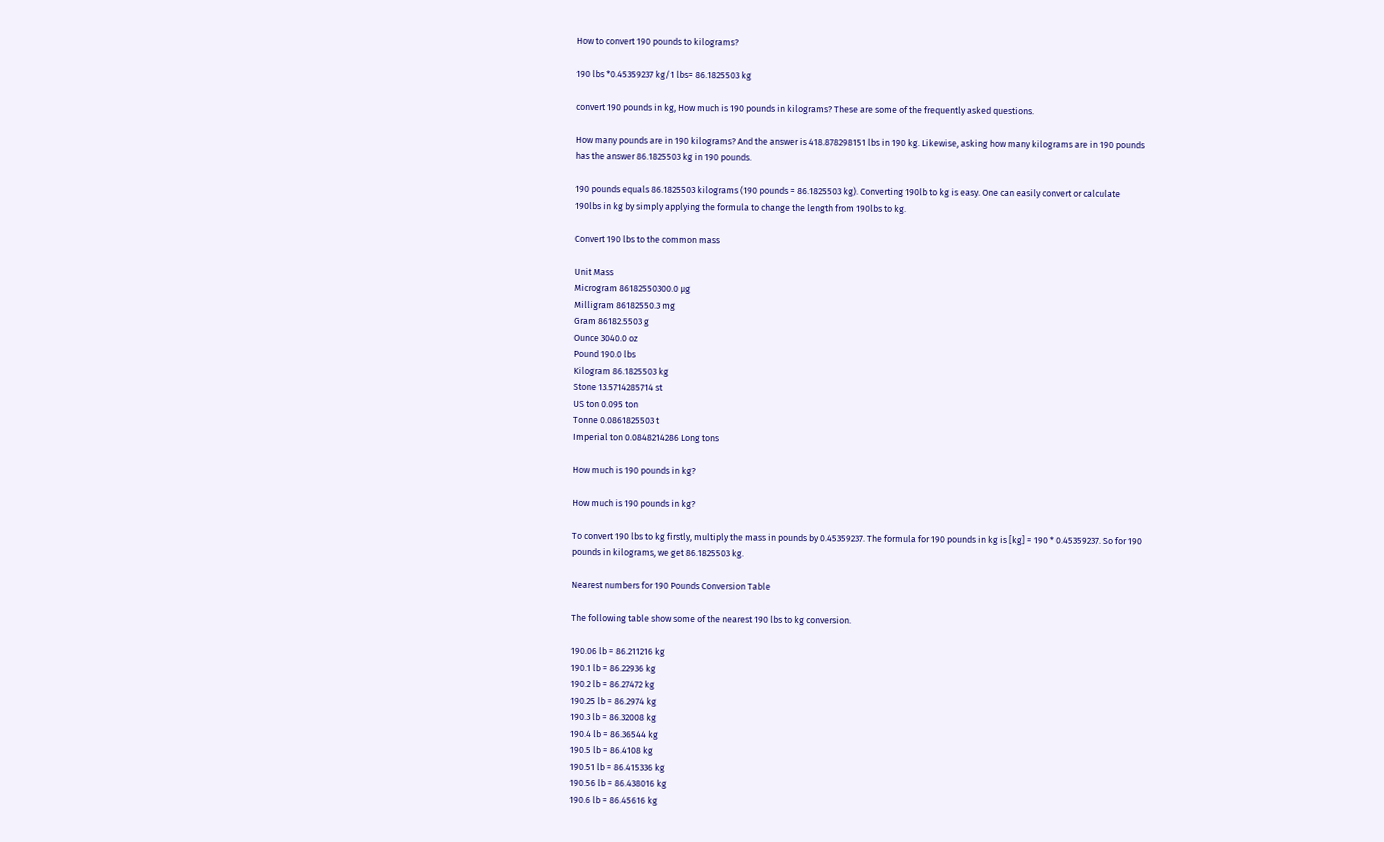How to convert 190 pounds to kilograms?

190 lbs *0.45359237 kg/1 lbs= 86.1825503 kg

convert 190 pounds in kg, How much is 190 pounds in kilograms? These are some of the frequently asked questions.

How many pounds are in 190 kilograms? And the answer is 418.878298151 lbs in 190 kg. Likewise, asking how many kilograms are in 190 pounds has the answer 86.1825503 kg in 190 pounds.

190 pounds equals 86.1825503 kilograms (190 pounds = 86.1825503 kg). Converting 190lb to kg is easy. One can easily convert or calculate 190lbs in kg by simply applying the formula to change the length from 190lbs to kg.

Convert 190 lbs to the common mass

Unit Mass
Microgram 86182550300.0 µg
Milligram 86182550.3 mg
Gram 86182.5503 g
Ounce 3040.0 oz
Pound 190.0 lbs
Kilogram 86.1825503 kg
Stone 13.5714285714 st
US ton 0.095 ton
Tonne 0.0861825503 t
Imperial ton 0.0848214286 Long tons

How much is 190 pounds in kg?

How much is 190 pounds in kg?

To convert 190 lbs to kg firstly, multiply the mass in pounds by 0.45359237. The formula for 190 pounds in kg is [kg] = 190 * 0.45359237. So for 190 pounds in kilograms, we get 86.1825503 kg.

Nearest numbers for 190 Pounds Conversion Table

The following table show some of the nearest 190 lbs to kg conversion.

190.06 lb = 86.211216 kg
190.1 lb = 86.22936 kg
190.2 lb = 86.27472 kg
190.25 lb = 86.2974 kg
190.3 lb = 86.32008 kg
190.4 lb = 86.36544 kg
190.5 lb = 86.4108 kg
190.51 lb = 86.415336 kg
190.56 lb = 86.438016 kg
190.6 lb = 86.45616 kg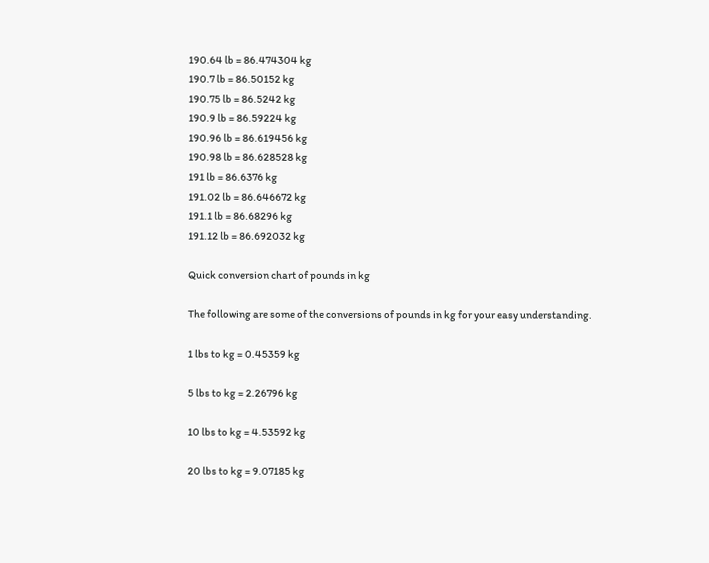190.64 lb = 86.474304 kg
190.7 lb = 86.50152 kg
190.75 lb = 86.5242 kg
190.9 lb = 86.59224 kg
190.96 lb = 86.619456 kg
190.98 lb = 86.628528 kg
191 lb = 86.6376 kg
191.02 lb = 86.646672 kg
191.1 lb = 86.68296 kg
191.12 lb = 86.692032 kg

Quick conversion chart of pounds in kg

The following are some of the conversions of pounds in kg for your easy understanding.

1 lbs to kg = 0.45359 kg

5 lbs to kg = 2.26796 kg

10 lbs to kg = 4.53592 kg

20 lbs to kg = 9.07185 kg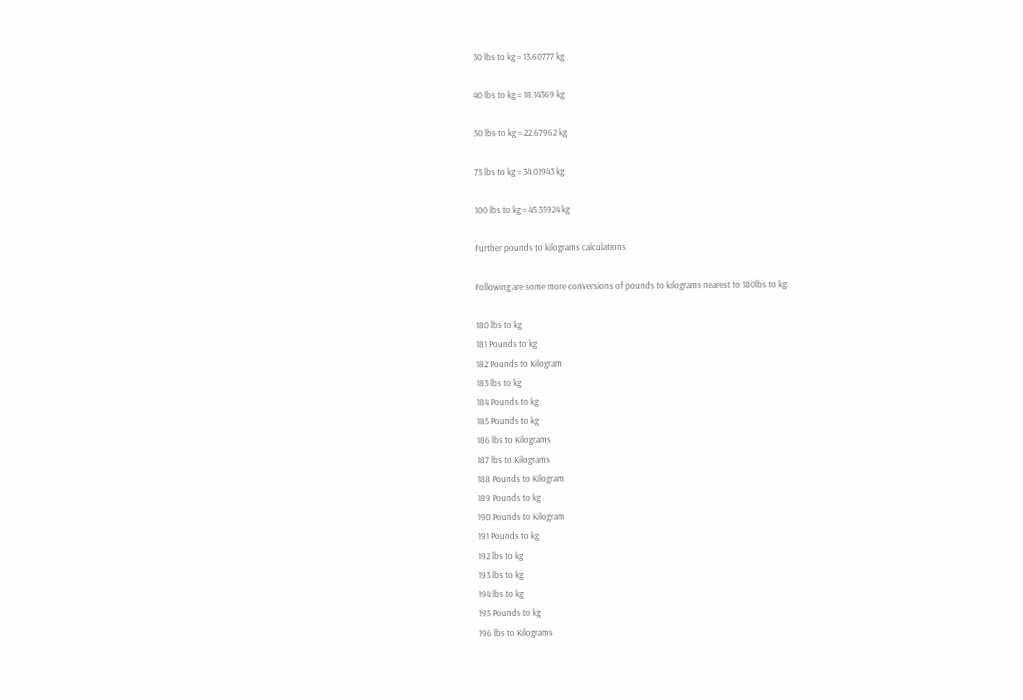30 lbs to kg = 13.60777 kg

40 lbs to kg = 18.14369 kg

50 lbs to kg = 22.67962 kg

75 lbs to kg = 34.01943 kg

100 lbs to kg = 45.35924 kg

Further pounds to kilograms calculations

Following are some more conversions of pounds to kilograms nearest to 180lbs to kg:

180 lbs to kg
181 Pounds to kg
182 Pounds to Kilogram
183 lbs to kg
184 Pounds to kg
185 Pounds to kg
186 lbs to Kilograms
187 lbs to Kilograms
188 Pounds to Kilogram
189 Pounds to kg
190 Pounds to Kilogram
191 Pounds to kg
192 lbs to kg
193 lbs to kg
194 lbs to kg
195 Pounds to kg
196 lbs to Kilograms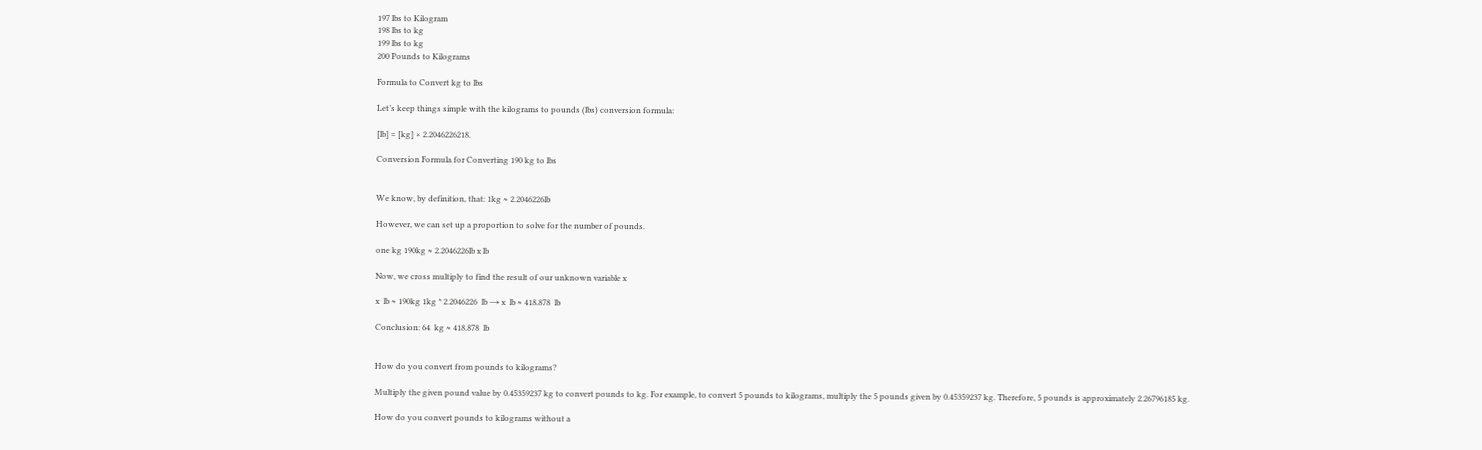197 lbs to Kilogram
198 lbs to kg
199 lbs to kg
200 Pounds to Kilograms

Formula to Convert kg to lbs

Let’s keep things simple with the kilograms to pounds (lbs) conversion formula:

[lb] = [kg] × 2.2046226218.

Conversion Formula for Converting 190 kg to lbs


We know, by definition, that: 1kg ≈ 2.2046226lb

However, we can set up a proportion to solve for the number of pounds.

one kg 190kg ≈ 2.2046226lb x lb

Now, we cross multiply to find the result of our unknown variable x

x  lb ≈ 190kg 1kg * 2.2046226  lb → x  lb ≈ 418.878  lb

Conclusion: 64  kg ≈ 418.878  lb


How do you convert from pounds to kilograms?

Multiply the given pound value by 0.45359237 kg to convert pounds to kg. For example, to convert 5 pounds to kilograms, multiply the 5 pounds given by 0.45359237 kg. Therefore, 5 pounds is approximately 2.26796185 kg.

How do you convert pounds to kilograms without a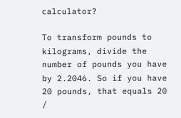calculator?

To transform pounds to kilograms, divide the number of pounds you have by 2.2046. So if you have 20 pounds, that equals 20 /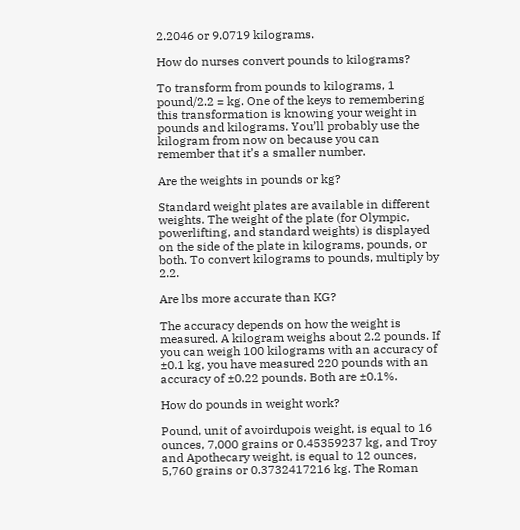2.2046 or 9.0719 kilograms.

How do nurses convert pounds to kilograms?

To transform from pounds to kilograms, 1 pound/2.2 = kg. One of the keys to remembering this transformation is knowing your weight in pounds and kilograms. You’ll probably use the kilogram from now on because you can remember that it’s a smaller number.

Are the weights in pounds or kg?

Standard weight plates are available in different weights. The weight of the plate (for Olympic, powerlifting, and standard weights) is displayed on the side of the plate in kilograms, pounds, or both. To convert kilograms to pounds, multiply by 2.2.

Are lbs more accurate than KG?

The accuracy depends on how the weight is measured. A kilogram weighs about 2.2 pounds. If you can weigh 100 kilograms with an accuracy of ±0.1 kg, you have measured 220 pounds with an accuracy of ±0.22 pounds. Both are ±0.1%.

How do pounds in weight work?

Pound, unit of avoirdupois weight, is equal to 16 ounces, 7,000 grains or 0.45359237 kg, and Troy and Apothecary weight, is equal to 12 ounces, 5,760 grains or 0.3732417216 kg. The Roman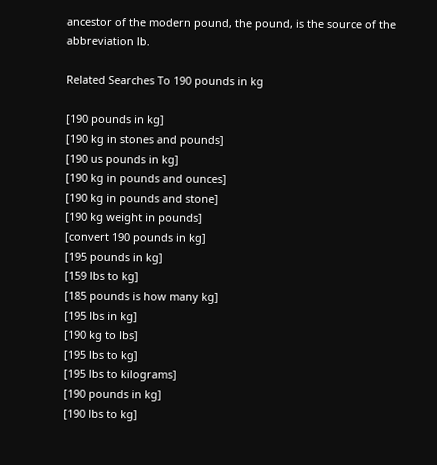ancestor of the modern pound, the pound, is the source of the abbreviation lb.

Related Searches To 190 pounds in kg

[190 pounds in kg]
[190 kg in stones and pounds]
[190 us pounds in kg]
[190 kg in pounds and ounces]
[190 kg in pounds and stone]
[190 kg weight in pounds]
[convert 190 pounds in kg]
[195 pounds in kg]
[159 lbs to kg]
[185 pounds is how many kg]
[195 lbs in kg]
[190 kg to lbs]
[195 lbs to kg]
[195 lbs to kilograms]
[190 pounds in kg]
[190 lbs to kg]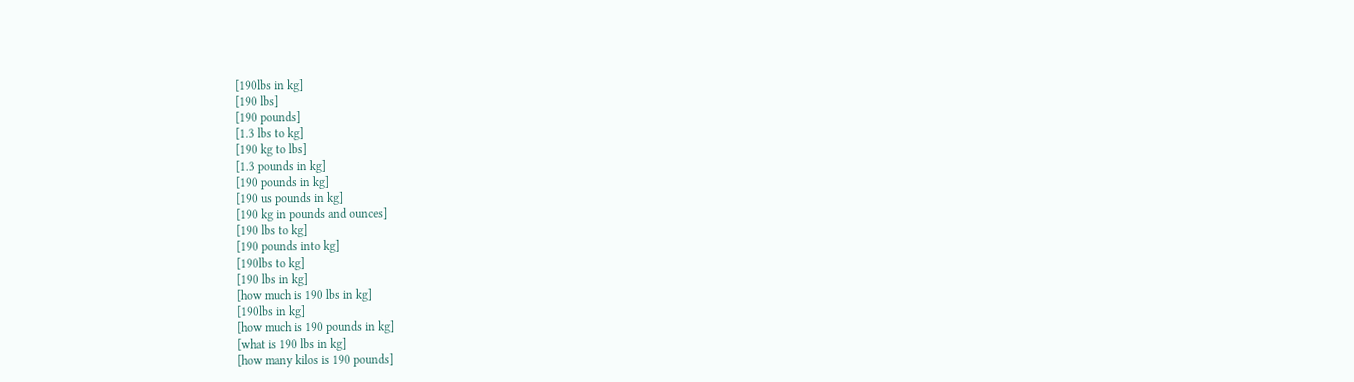[190lbs in kg]
[190 lbs]
[190 pounds]
[1.3 lbs to kg]
[190 kg to lbs]
[1.3 pounds in kg]
[190 pounds in kg]
[190 us pounds in kg]
[190 kg in pounds and ounces]
[190 lbs to kg]
[190 pounds into kg]
[190lbs to kg]
[190 lbs in kg]
[how much is 190 lbs in kg]
[190lbs in kg]
[how much is 190 pounds in kg]
[what is 190 lbs in kg]
[how many kilos is 190 pounds]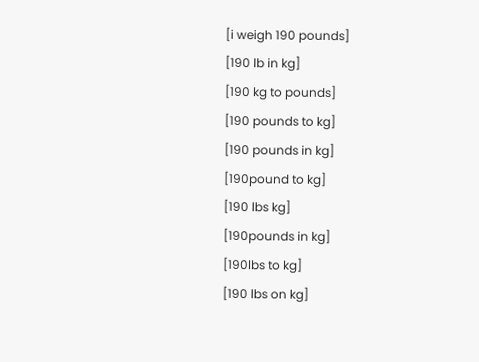[i weigh 190 pounds]
[190 lb in kg]
[190 kg to pounds]
[190 pounds to kg]
[190 pounds in kg]
[190pound to kg]
[190 lbs kg]
[190pounds in kg]
[190lbs to kg]
[190 lbs on kg]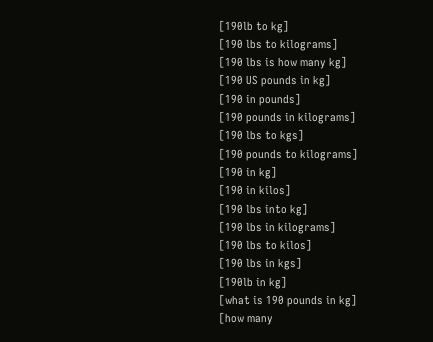[190lb to kg]
[190 lbs to kilograms]
[190 lbs is how many kg]
[190 US pounds in kg]
[190 in pounds]
[190 pounds in kilograms]
[190 lbs to kgs]
[190 pounds to kilograms]
[190 in kg]
[190 in kilos]
[190 lbs into kg]
[190 lbs in kilograms]
[190 lbs to kilos]
[190 lbs in kgs]
[190lb in kg]
[what is 190 pounds in kg]
[how many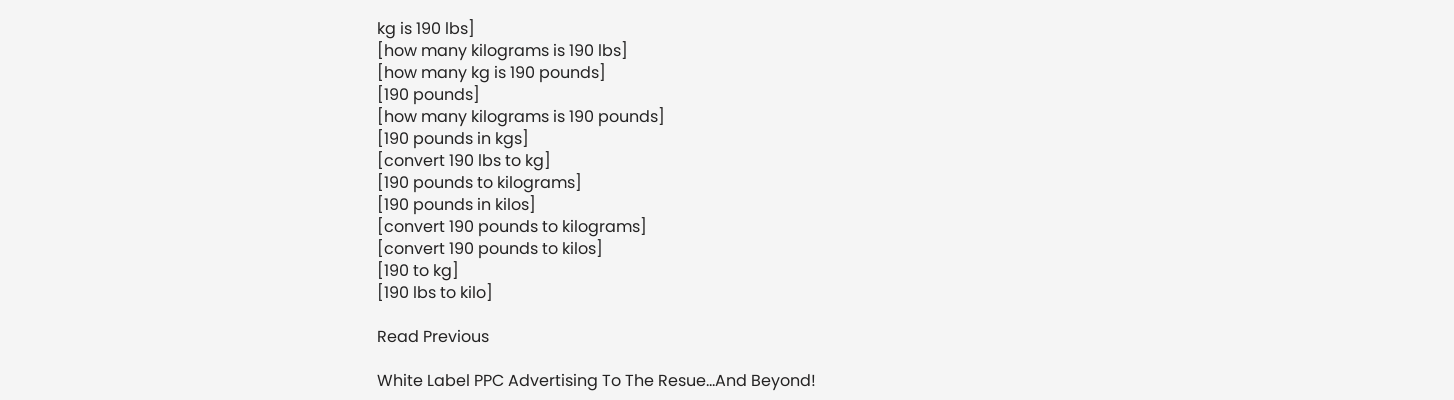kg is 190 lbs]
[how many kilograms is 190 lbs]
[how many kg is 190 pounds]
[190 pounds]
[how many kilograms is 190 pounds]
[190 pounds in kgs]
[convert 190 lbs to kg]
[190 pounds to kilograms]
[190 pounds in kilos]
[convert 190 pounds to kilograms]
[convert 190 pounds to kilos]
[190 to kg]
[190 lbs to kilo]

Read Previous

White Label PPC Advertising To The Resue…And Beyond!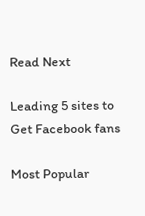Read Next

Leading 5 sites to Get Facebook fans

Most Popular